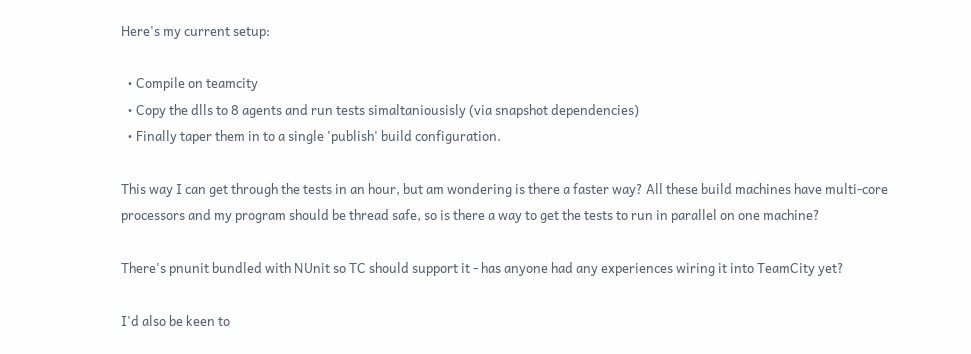Here's my current setup:

  • Compile on teamcity
  • Copy the dlls to 8 agents and run tests simaltaniousisly (via snapshot dependencies)
  • Finally taper them in to a single 'publish' build configuration.

This way I can get through the tests in an hour, but am wondering is there a faster way? All these build machines have multi-core processors and my program should be thread safe, so is there a way to get the tests to run in parallel on one machine?

There's pnunit bundled with NUnit so TC should support it - has anyone had any experiences wiring it into TeamCity yet?

I'd also be keen to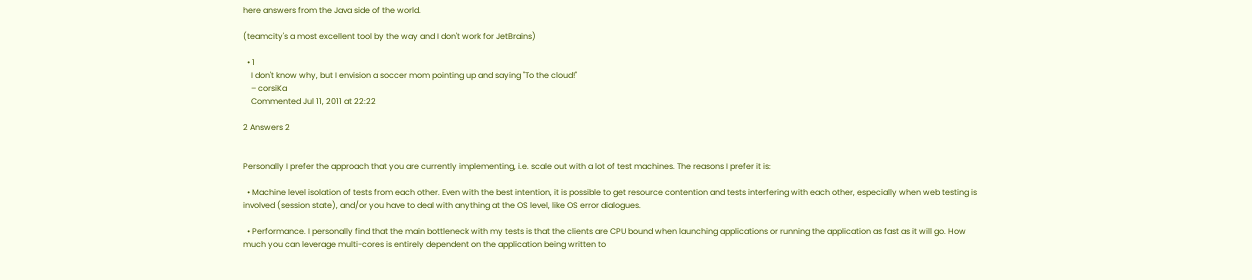here answers from the Java side of the world.

(teamcity's a most excellent tool by the way and I don't work for JetBrains)

  • 1
    I don't know why, but I envision a soccer mom pointing up and saying "To the cloud!"
    – corsiKa
    Commented Jul 11, 2011 at 22:22

2 Answers 2


Personally I prefer the approach that you are currently implementing, i.e. scale out with a lot of test machines. The reasons I prefer it is:

  • Machine level isolation of tests from each other. Even with the best intention, it is possible to get resource contention and tests interfering with each other, especially when web testing is involved (session state), and/or you have to deal with anything at the OS level, like OS error dialogues.

  • Performance. I personally find that the main bottleneck with my tests is that the clients are CPU bound when launching applications or running the application as fast as it will go. How much you can leverage multi-cores is entirely dependent on the application being written to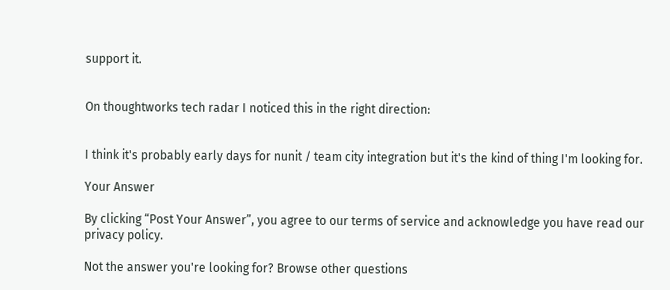support it.


On thoughtworks tech radar I noticed this in the right direction:


I think it's probably early days for nunit / team city integration but it's the kind of thing I'm looking for.

Your Answer

By clicking “Post Your Answer”, you agree to our terms of service and acknowledge you have read our privacy policy.

Not the answer you're looking for? Browse other questions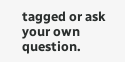tagged or ask your own question.